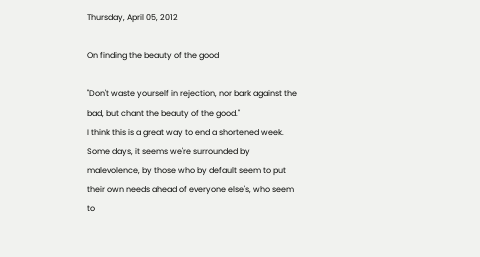Thursday, April 05, 2012

On finding the beauty of the good

"Don't waste yourself in rejection, nor bark against the bad, but chant the beauty of the good."
I think this is a great way to end a shortened week. Some days, it seems we're surrounded by malevolence, by those who by default seem to put their own needs ahead of everyone else's, who seem to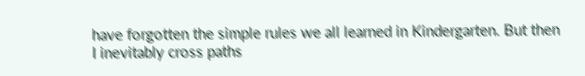have forgotten the simple rules we all learned in Kindergarten. But then I inevitably cross paths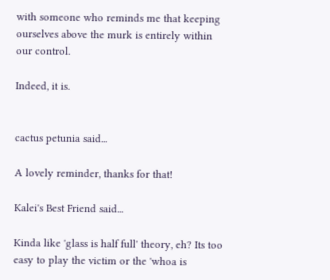with someone who reminds me that keeping ourselves above the murk is entirely within our control.

Indeed, it is.


cactus petunia said...

A lovely reminder, thanks for that!

Kalei's Best Friend said...

Kinda like 'glass is half full' theory, eh? Its too easy to play the victim or the 'whoa is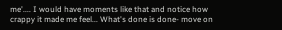me'.... I would have moments like that and notice how crappy it made me feel... What's done is done- move on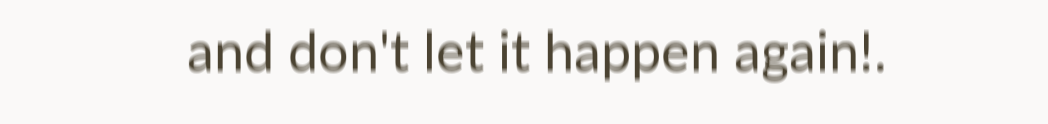and don't let it happen again!.